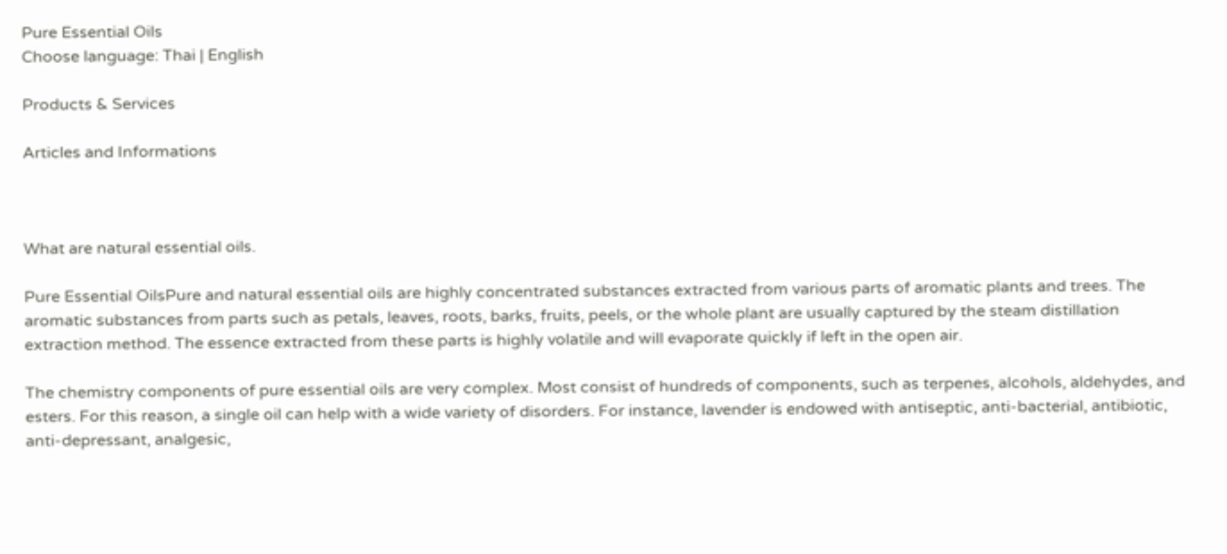Pure Essential Oils
Choose language: Thai | English

Products & Services

Articles and Informations



What are natural essential oils.

Pure Essential OilsPure and natural essential oils are highly concentrated substances extracted from various parts of aromatic plants and trees. The aromatic substances from parts such as petals, leaves, roots, barks, fruits, peels, or the whole plant are usually captured by the steam distillation extraction method. The essence extracted from these parts is highly volatile and will evaporate quickly if left in the open air.

The chemistry components of pure essential oils are very complex. Most consist of hundreds of components, such as terpenes, alcohols, aldehydes, and esters. For this reason, a single oil can help with a wide variety of disorders. For instance, lavender is endowed with antiseptic, anti-bacterial, antibiotic, anti-depressant, analgesic,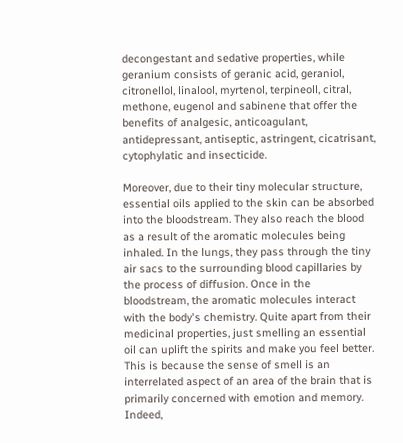decongestant and sedative properties, while geranium consists of geranic acid, geraniol, citronellol, linalool, myrtenol, terpineoll, citral, methone, eugenol and sabinene that offer the benefits of analgesic, anticoagulant, antidepressant, antiseptic, astringent, cicatrisant, cytophylatic and insecticide.

Moreover, due to their tiny molecular structure, essential oils applied to the skin can be absorbed into the bloodstream. They also reach the blood as a result of the aromatic molecules being inhaled. In the lungs, they pass through the tiny air sacs to the surrounding blood capillaries by the process of diffusion. Once in the bloodstream, the aromatic molecules interact with the body's chemistry. Quite apart from their medicinal properties, just smelling an essential oil can uplift the spirits and make you feel better. This is because the sense of smell is an interrelated aspect of an area of the brain that is primarily concerned with emotion and memory. Indeed,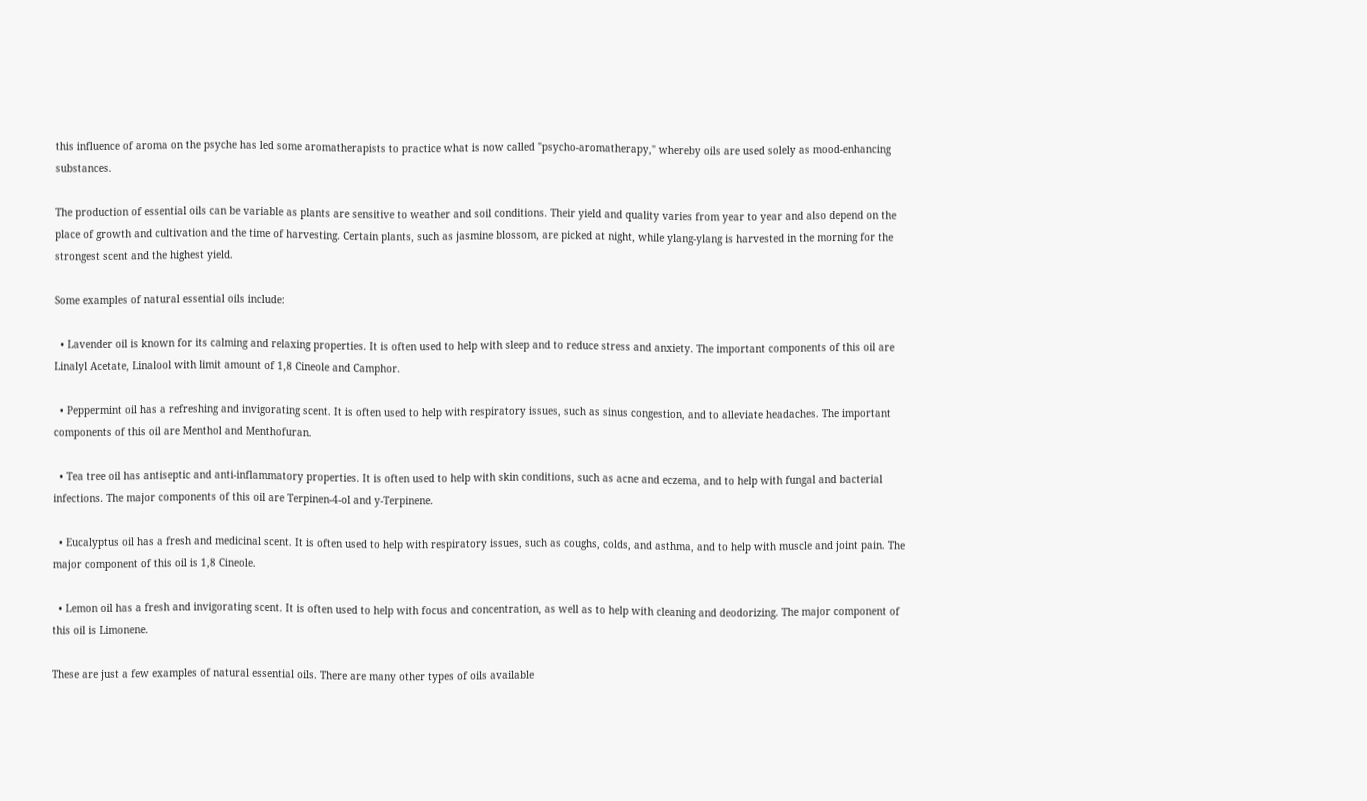this influence of aroma on the psyche has led some aromatherapists to practice what is now called "psycho-aromatherapy," whereby oils are used solely as mood-enhancing substances.

The production of essential oils can be variable as plants are sensitive to weather and soil conditions. Their yield and quality varies from year to year and also depend on the place of growth and cultivation and the time of harvesting. Certain plants, such as jasmine blossom, are picked at night, while ylang-ylang is harvested in the morning for the strongest scent and the highest yield.

Some examples of natural essential oils include:

  • Lavender oil is known for its calming and relaxing properties. It is often used to help with sleep and to reduce stress and anxiety. The important components of this oil are Linalyl Acetate, Linalool with limit amount of 1,8 Cineole and Camphor.

  • Peppermint oil has a refreshing and invigorating scent. It is often used to help with respiratory issues, such as sinus congestion, and to alleviate headaches. The important components of this oil are Menthol and Menthofuran.

  • Tea tree oil has antiseptic and anti-inflammatory properties. It is often used to help with skin conditions, such as acne and eczema, and to help with fungal and bacterial infections. The major components of this oil are Terpinen-4-ol and y-Terpinene.

  • Eucalyptus oil has a fresh and medicinal scent. It is often used to help with respiratory issues, such as coughs, colds, and asthma, and to help with muscle and joint pain. The major component of this oil is 1,8 Cineole.

  • Lemon oil has a fresh and invigorating scent. It is often used to help with focus and concentration, as well as to help with cleaning and deodorizing. The major component of this oil is Limonene.

These are just a few examples of natural essential oils. There are many other types of oils available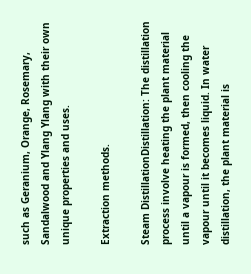such as Geranium, Orange, Rosemary, Sandalwood and Ylang Ylang with their own unique properties and uses.

Extraction methods.

Steam DistillationDistillation: The distillation process involve heating the plant material until a vapour is formed, then cooling the vapour until it becomes liquid. In water distillation, the plant material is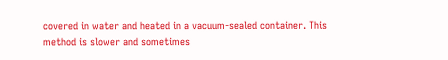covered in water and heated in a vacuum-sealed container. This method is slower and sometimes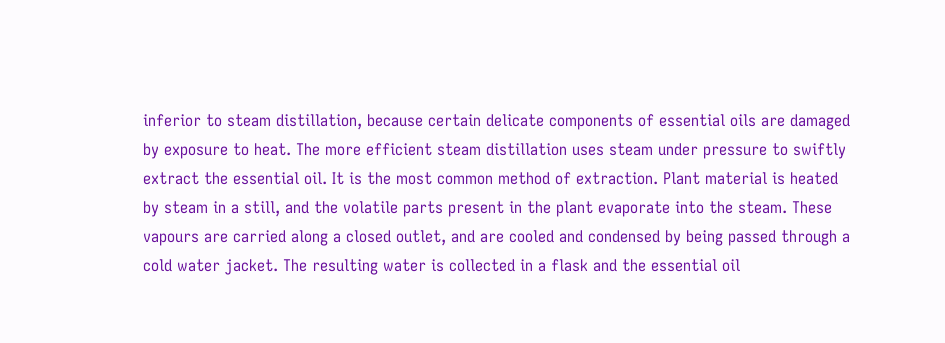inferior to steam distillation, because certain delicate components of essential oils are damaged by exposure to heat. The more efficient steam distillation uses steam under pressure to swiftly extract the essential oil. It is the most common method of extraction. Plant material is heated by steam in a still, and the volatile parts present in the plant evaporate into the steam. These vapours are carried along a closed outlet, and are cooled and condensed by being passed through a cold water jacket. The resulting water is collected in a flask and the essential oil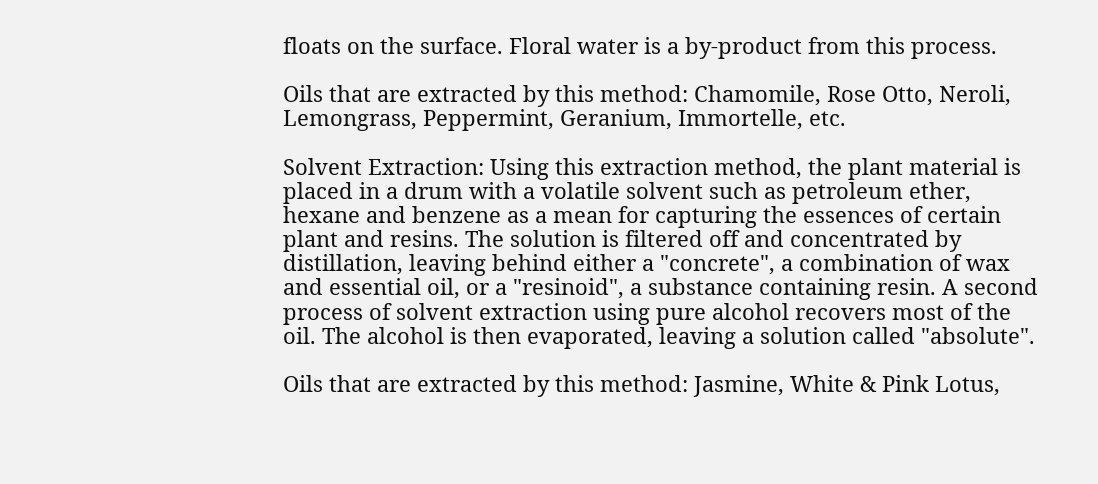floats on the surface. Floral water is a by-product from this process.

Oils that are extracted by this method: Chamomile, Rose Otto, Neroli, Lemongrass, Peppermint, Geranium, Immortelle, etc.

Solvent Extraction: Using this extraction method, the plant material is placed in a drum with a volatile solvent such as petroleum ether, hexane and benzene as a mean for capturing the essences of certain plant and resins. The solution is filtered off and concentrated by distillation, leaving behind either a "concrete", a combination of wax and essential oil, or a "resinoid", a substance containing resin. A second process of solvent extraction using pure alcohol recovers most of the oil. The alcohol is then evaporated, leaving a solution called "absolute".

Oils that are extracted by this method: Jasmine, White & Pink Lotus,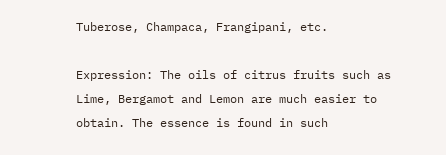Tuberose, Champaca, Frangipani, etc.

Expression: The oils of citrus fruits such as Lime, Bergamot and Lemon are much easier to obtain. The essence is found in such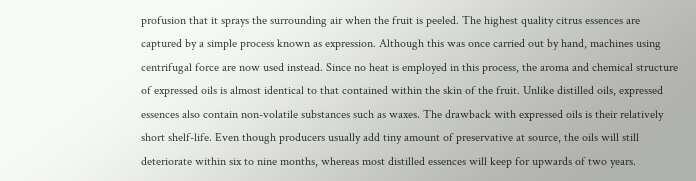profusion that it sprays the surrounding air when the fruit is peeled. The highest quality citrus essences are captured by a simple process known as expression. Although this was once carried out by hand, machines using centrifugal force are now used instead. Since no heat is employed in this process, the aroma and chemical structure of expressed oils is almost identical to that contained within the skin of the fruit. Unlike distilled oils, expressed essences also contain non-volatile substances such as waxes. The drawback with expressed oils is their relatively short shelf-life. Even though producers usually add tiny amount of preservative at source, the oils will still deteriorate within six to nine months, whereas most distilled essences will keep for upwards of two years.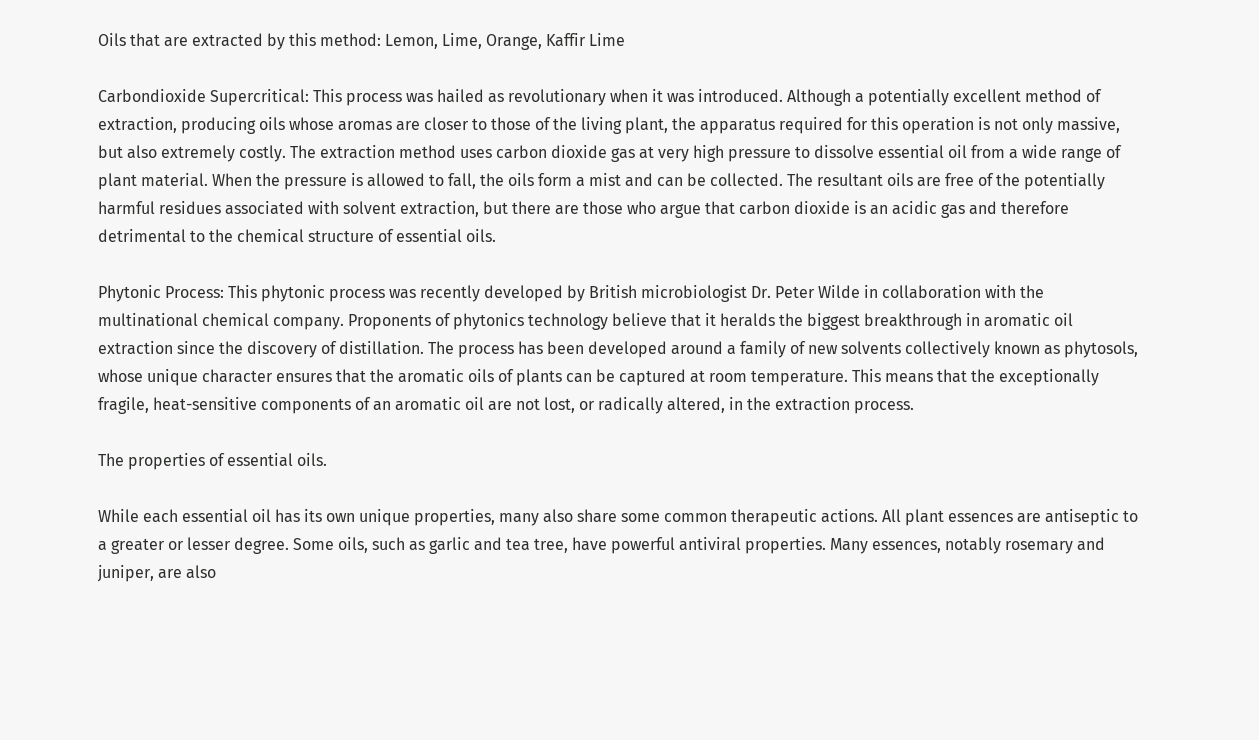Oils that are extracted by this method: Lemon, Lime, Orange, Kaffir Lime

Carbondioxide Supercritical: This process was hailed as revolutionary when it was introduced. Although a potentially excellent method of extraction, producing oils whose aromas are closer to those of the living plant, the apparatus required for this operation is not only massive, but also extremely costly. The extraction method uses carbon dioxide gas at very high pressure to dissolve essential oil from a wide range of plant material. When the pressure is allowed to fall, the oils form a mist and can be collected. The resultant oils are free of the potentially harmful residues associated with solvent extraction, but there are those who argue that carbon dioxide is an acidic gas and therefore detrimental to the chemical structure of essential oils.

Phytonic Process: This phytonic process was recently developed by British microbiologist Dr. Peter Wilde in collaboration with the multinational chemical company. Proponents of phytonics technology believe that it heralds the biggest breakthrough in aromatic oil extraction since the discovery of distillation. The process has been developed around a family of new solvents collectively known as phytosols, whose unique character ensures that the aromatic oils of plants can be captured at room temperature. This means that the exceptionally fragile, heat-sensitive components of an aromatic oil are not lost, or radically altered, in the extraction process.

The properties of essential oils.

While each essential oil has its own unique properties, many also share some common therapeutic actions. All plant essences are antiseptic to a greater or lesser degree. Some oils, such as garlic and tea tree, have powerful antiviral properties. Many essences, notably rosemary and juniper, are also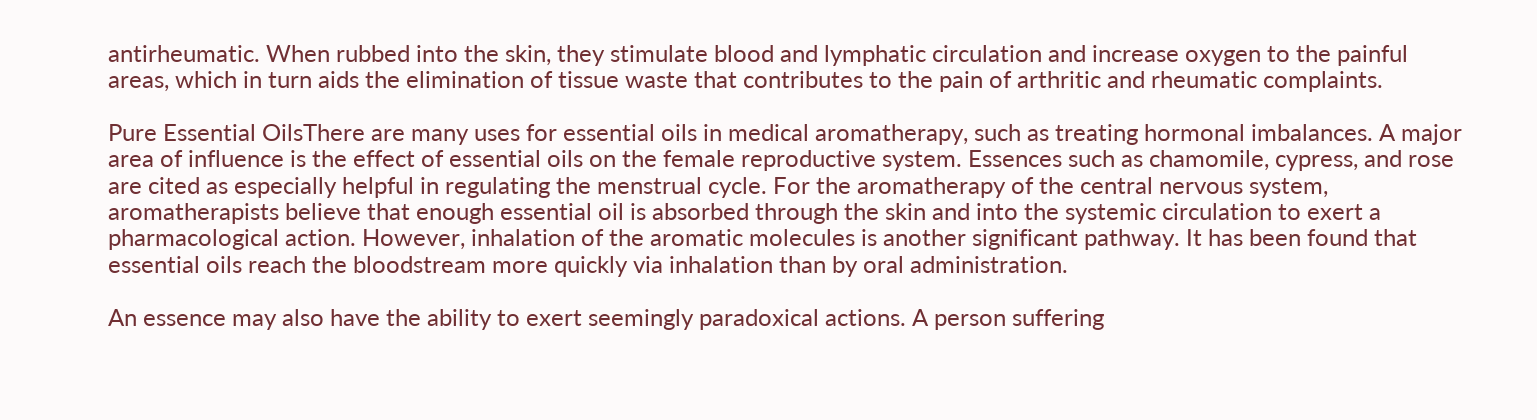antirheumatic. When rubbed into the skin, they stimulate blood and lymphatic circulation and increase oxygen to the painful areas, which in turn aids the elimination of tissue waste that contributes to the pain of arthritic and rheumatic complaints.

Pure Essential OilsThere are many uses for essential oils in medical aromatherapy, such as treating hormonal imbalances. A major area of influence is the effect of essential oils on the female reproductive system. Essences such as chamomile, cypress, and rose are cited as especially helpful in regulating the menstrual cycle. For the aromatherapy of the central nervous system, aromatherapists believe that enough essential oil is absorbed through the skin and into the systemic circulation to exert a pharmacological action. However, inhalation of the aromatic molecules is another significant pathway. It has been found that essential oils reach the bloodstream more quickly via inhalation than by oral administration.

An essence may also have the ability to exert seemingly paradoxical actions. A person suffering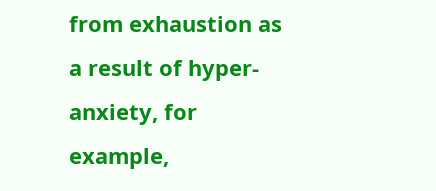from exhaustion as a result of hyper-anxiety, for example,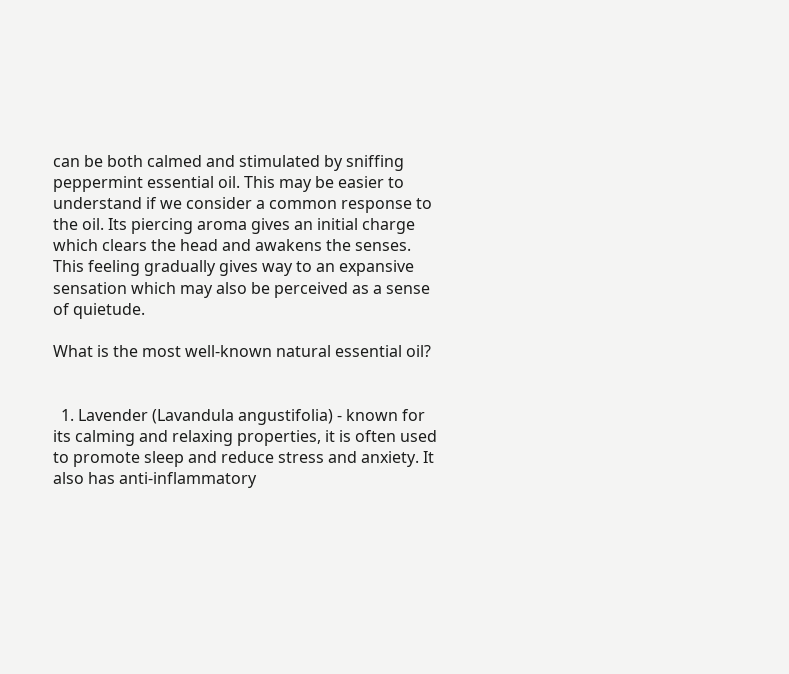can be both calmed and stimulated by sniffing peppermint essential oil. This may be easier to understand if we consider a common response to the oil. Its piercing aroma gives an initial charge which clears the head and awakens the senses. This feeling gradually gives way to an expansive sensation which may also be perceived as a sense of quietude.

What is the most well-known natural essential oil?


  1. Lavender (Lavandula angustifolia) - known for its calming and relaxing properties, it is often used to promote sleep and reduce stress and anxiety. It also has anti-inflammatory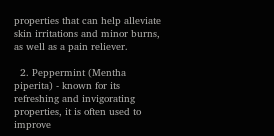properties that can help alleviate skin irritations and minor burns, as well as a pain reliever.

  2. Peppermint (Mentha piperita) - known for its refreshing and invigorating properties, it is often used to improve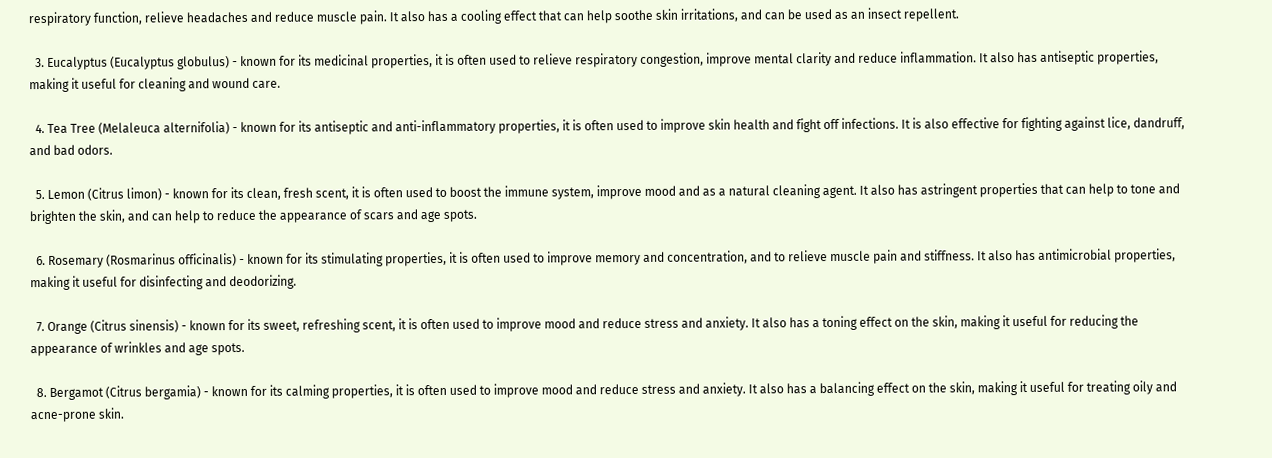respiratory function, relieve headaches and reduce muscle pain. It also has a cooling effect that can help soothe skin irritations, and can be used as an insect repellent.

  3. Eucalyptus (Eucalyptus globulus) - known for its medicinal properties, it is often used to relieve respiratory congestion, improve mental clarity and reduce inflammation. It also has antiseptic properties, making it useful for cleaning and wound care.

  4. Tea Tree (Melaleuca alternifolia) - known for its antiseptic and anti-inflammatory properties, it is often used to improve skin health and fight off infections. It is also effective for fighting against lice, dandruff, and bad odors.

  5. Lemon (Citrus limon) - known for its clean, fresh scent, it is often used to boost the immune system, improve mood and as a natural cleaning agent. It also has astringent properties that can help to tone and brighten the skin, and can help to reduce the appearance of scars and age spots.

  6. Rosemary (Rosmarinus officinalis) - known for its stimulating properties, it is often used to improve memory and concentration, and to relieve muscle pain and stiffness. It also has antimicrobial properties, making it useful for disinfecting and deodorizing.

  7. Orange (Citrus sinensis) - known for its sweet, refreshing scent, it is often used to improve mood and reduce stress and anxiety. It also has a toning effect on the skin, making it useful for reducing the appearance of wrinkles and age spots.

  8. Bergamot (Citrus bergamia) - known for its calming properties, it is often used to improve mood and reduce stress and anxiety. It also has a balancing effect on the skin, making it useful for treating oily and acne-prone skin.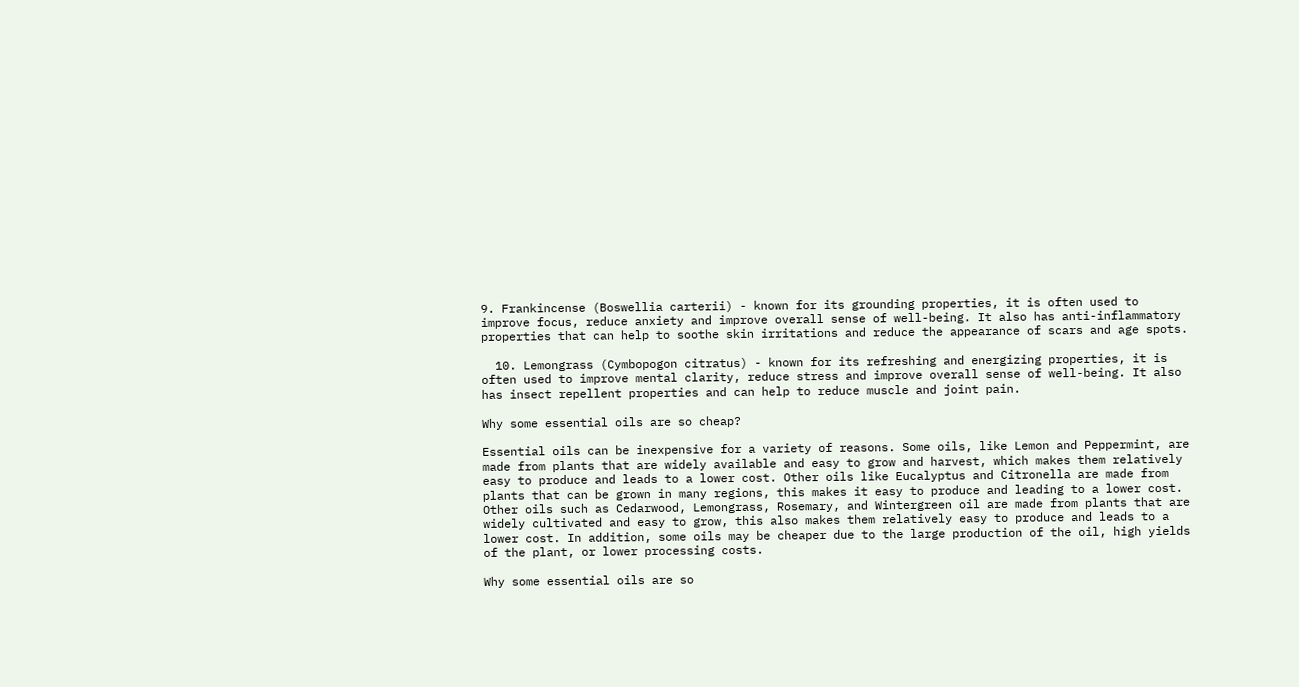9. Frankincense (Boswellia carterii) - known for its grounding properties, it is often used to improve focus, reduce anxiety and improve overall sense of well-being. It also has anti-inflammatory properties that can help to soothe skin irritations and reduce the appearance of scars and age spots.

  10. Lemongrass (Cymbopogon citratus) - known for its refreshing and energizing properties, it is often used to improve mental clarity, reduce stress and improve overall sense of well-being. It also has insect repellent properties and can help to reduce muscle and joint pain.

Why some essential oils are so cheap?

Essential oils can be inexpensive for a variety of reasons. Some oils, like Lemon and Peppermint, are made from plants that are widely available and easy to grow and harvest, which makes them relatively easy to produce and leads to a lower cost. Other oils like Eucalyptus and Citronella are made from plants that can be grown in many regions, this makes it easy to produce and leading to a lower cost. Other oils such as Cedarwood, Lemongrass, Rosemary, and Wintergreen oil are made from plants that are widely cultivated and easy to grow, this also makes them relatively easy to produce and leads to a lower cost. In addition, some oils may be cheaper due to the large production of the oil, high yields of the plant, or lower processing costs.

Why some essential oils are so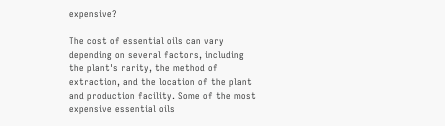expensive?

The cost of essential oils can vary depending on several factors, including the plant's rarity, the method of extraction, and the location of the plant and production facility. Some of the most expensive essential oils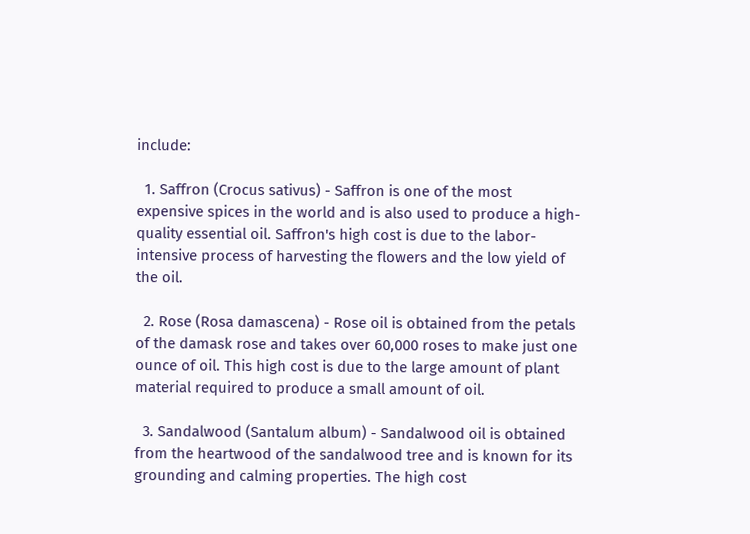include:

  1. Saffron (Crocus sativus) - Saffron is one of the most expensive spices in the world and is also used to produce a high-quality essential oil. Saffron's high cost is due to the labor-intensive process of harvesting the flowers and the low yield of the oil.

  2. Rose (Rosa damascena) - Rose oil is obtained from the petals of the damask rose and takes over 60,000 roses to make just one ounce of oil. This high cost is due to the large amount of plant material required to produce a small amount of oil.

  3. Sandalwood (Santalum album) - Sandalwood oil is obtained from the heartwood of the sandalwood tree and is known for its grounding and calming properties. The high cost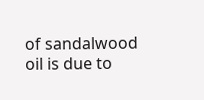of sandalwood oil is due to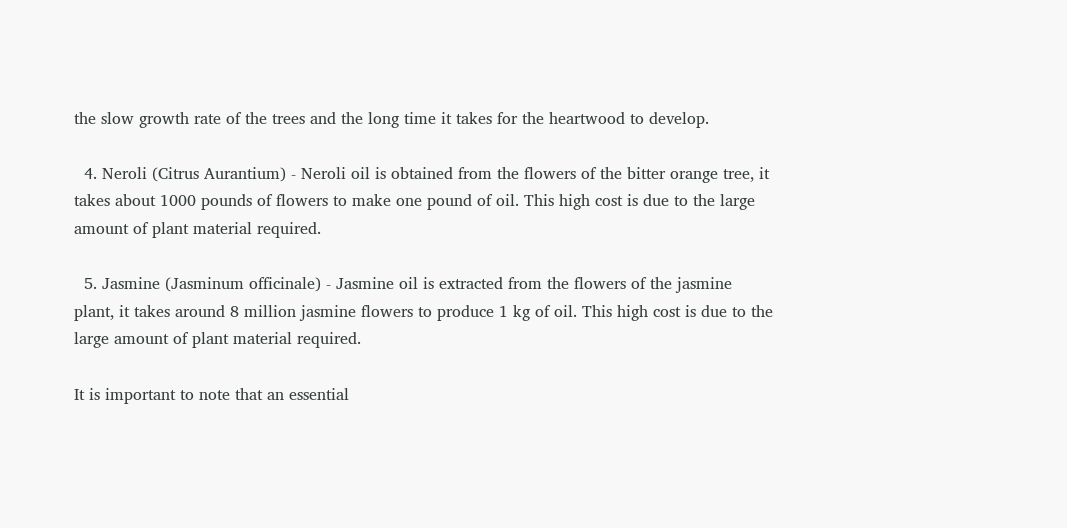the slow growth rate of the trees and the long time it takes for the heartwood to develop.

  4. Neroli (Citrus Aurantium) - Neroli oil is obtained from the flowers of the bitter orange tree, it takes about 1000 pounds of flowers to make one pound of oil. This high cost is due to the large amount of plant material required.

  5. Jasmine (Jasminum officinale) - Jasmine oil is extracted from the flowers of the jasmine plant, it takes around 8 million jasmine flowers to produce 1 kg of oil. This high cost is due to the large amount of plant material required.

It is important to note that an essential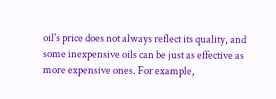oil's price does not always reflect its quality, and some inexpensive oils can be just as effective as more expensive ones. For example,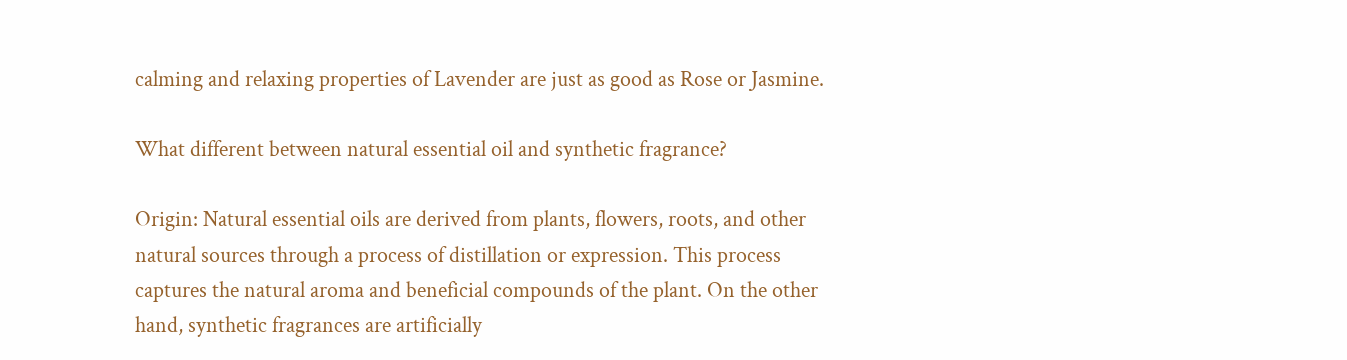calming and relaxing properties of Lavender are just as good as Rose or Jasmine.

What different between natural essential oil and synthetic fragrance?

Origin: Natural essential oils are derived from plants, flowers, roots, and other natural sources through a process of distillation or expression. This process captures the natural aroma and beneficial compounds of the plant. On the other hand, synthetic fragrances are artificially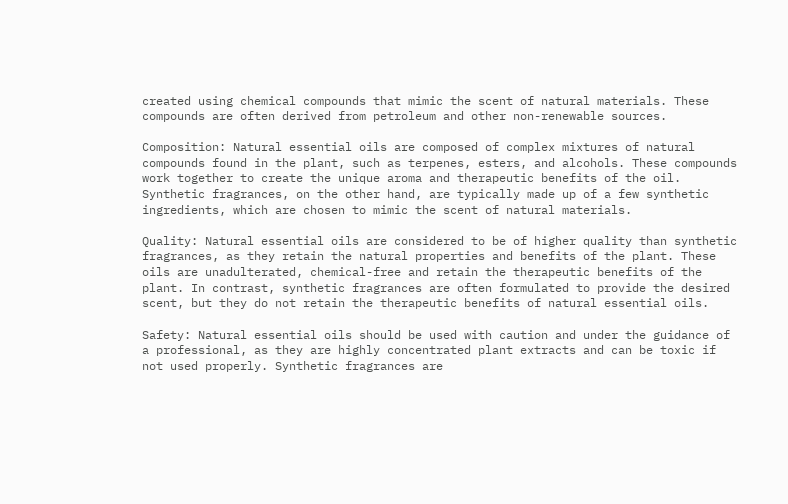created using chemical compounds that mimic the scent of natural materials. These compounds are often derived from petroleum and other non-renewable sources.

Composition: Natural essential oils are composed of complex mixtures of natural compounds found in the plant, such as terpenes, esters, and alcohols. These compounds work together to create the unique aroma and therapeutic benefits of the oil. Synthetic fragrances, on the other hand, are typically made up of a few synthetic ingredients, which are chosen to mimic the scent of natural materials.

Quality: Natural essential oils are considered to be of higher quality than synthetic fragrances, as they retain the natural properties and benefits of the plant. These oils are unadulterated, chemical-free and retain the therapeutic benefits of the plant. In contrast, synthetic fragrances are often formulated to provide the desired scent, but they do not retain the therapeutic benefits of natural essential oils.

Safety: Natural essential oils should be used with caution and under the guidance of a professional, as they are highly concentrated plant extracts and can be toxic if not used properly. Synthetic fragrances are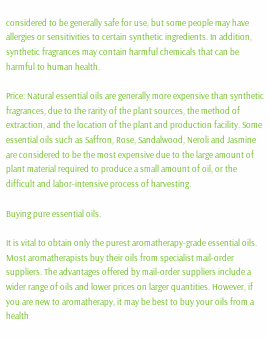considered to be generally safe for use, but some people may have allergies or sensitivities to certain synthetic ingredients. In addition, synthetic fragrances may contain harmful chemicals that can be harmful to human health.

Price: Natural essential oils are generally more expensive than synthetic fragrances, due to the rarity of the plant sources, the method of extraction, and the location of the plant and production facility. Some essential oils such as Saffron, Rose, Sandalwood, Neroli and Jasmine are considered to be the most expensive due to the large amount of plant material required to produce a small amount of oil, or the difficult and labor-intensive process of harvesting.

Buying pure essential oils.

It is vital to obtain only the purest aromatherapy-grade essential oils. Most aromatherapists buy their oils from specialist mail-order suppliers. The advantages offered by mail-order suppliers include a wider range of oils and lower prices on larger quantities. However, if you are new to aromatherapy, it may be best to buy your oils from a health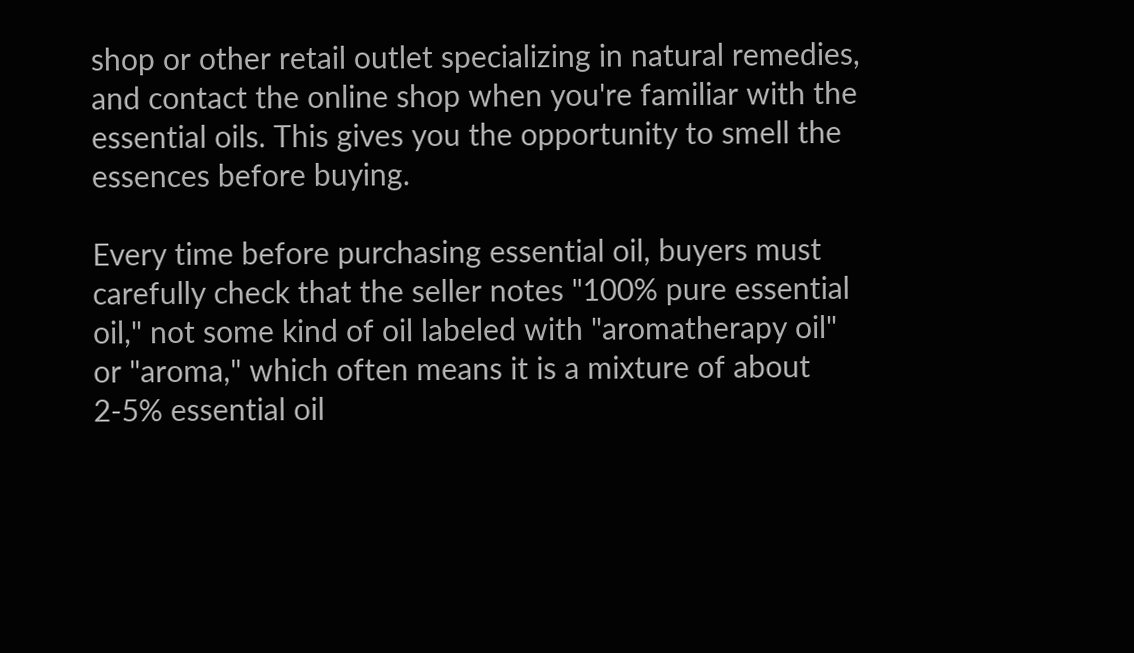shop or other retail outlet specializing in natural remedies, and contact the online shop when you're familiar with the essential oils. This gives you the opportunity to smell the essences before buying.

Every time before purchasing essential oil, buyers must carefully check that the seller notes "100% pure essential oil," not some kind of oil labeled with "aromatherapy oil" or "aroma," which often means it is a mixture of about 2-5% essential oil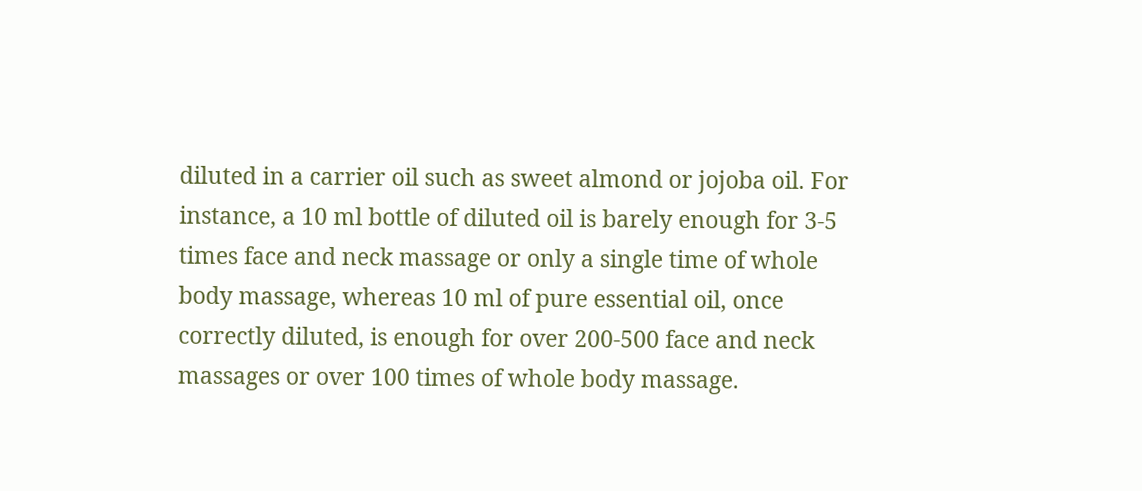diluted in a carrier oil such as sweet almond or jojoba oil. For instance, a 10 ml bottle of diluted oil is barely enough for 3-5 times face and neck massage or only a single time of whole body massage, whereas 10 ml of pure essential oil, once correctly diluted, is enough for over 200-500 face and neck massages or over 100 times of whole body massage.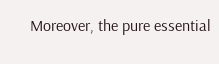Moreover, the pure essential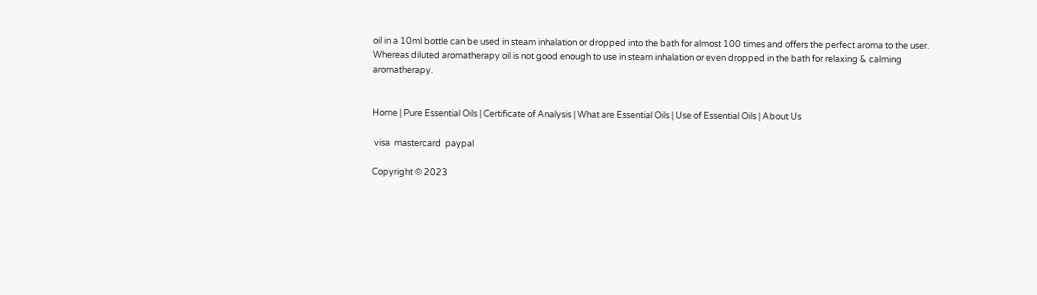oil in a 10ml bottle can be used in steam inhalation or dropped into the bath for almost 100 times and offers the perfect aroma to the user. Whereas diluted aromatherapy oil is not good enough to use in steam inhalation or even dropped in the bath for relaxing & calming aromatherapy.


Home | Pure Essential Oils | Certificate of Analysis | What are Essential Oils | Use of Essential Oils | About Us

 visa  mastercard  paypal

Copyright © 2023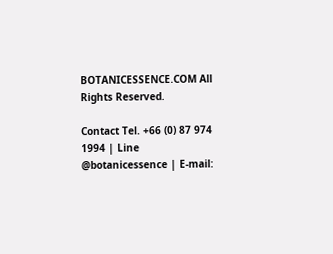BOTANICESSENCE.COM All Rights Reserved.

Contact Tel. +66 (0) 87 974 1994 | Line @botanicessence | E-mail: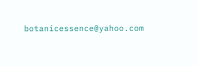botanicessence@yahoo.com